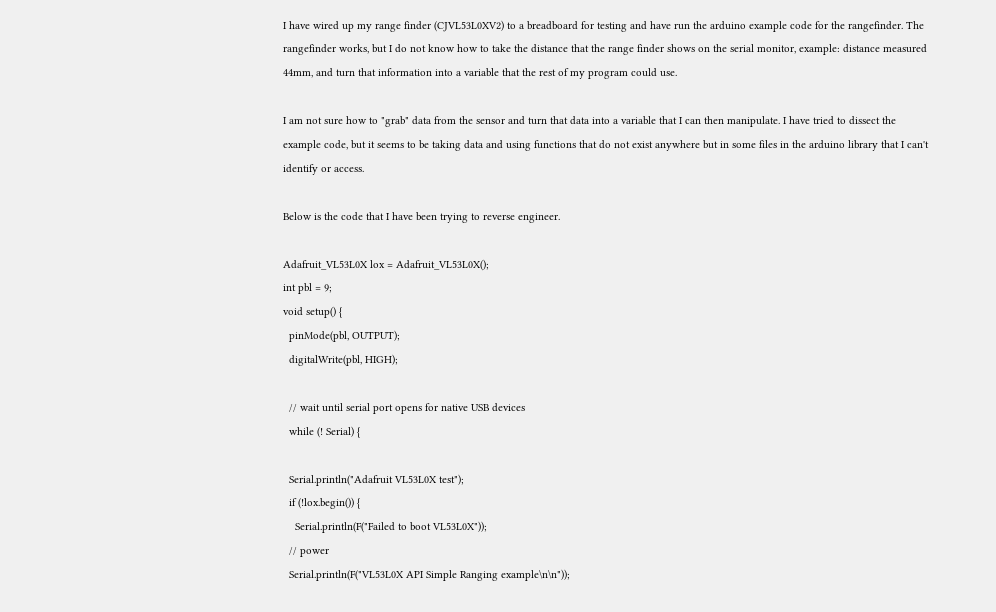I have wired up my range finder (CJVL53L0XV2) to a breadboard for testing and have run the arduino example code for the rangefinder. The rangefinder works, but I do not know how to take the distance that the range finder shows on the serial monitor, example: distance measured 44mm, and turn that information into a variable that the rest of my program could use.

I am not sure how to "grab" data from the sensor and turn that data into a variable that I can then manipulate. I have tried to dissect the example code, but it seems to be taking data and using functions that do not exist anywhere but in some files in the arduino library that I can't identify or access.

Below is the code that I have been trying to reverse engineer.

Adafruit_VL53L0X lox = Adafruit_VL53L0X();
int pbl = 9;
void setup() {
  pinMode(pbl, OUTPUT);
  digitalWrite(pbl, HIGH);

  // wait until serial port opens for native USB devices
  while (! Serial) {

  Serial.println("Adafruit VL53L0X test");
  if (!lox.begin()) {
    Serial.println(F("Failed to boot VL53L0X"));
  // power
  Serial.println(F("VL53L0X API Simple Ranging example\n\n"));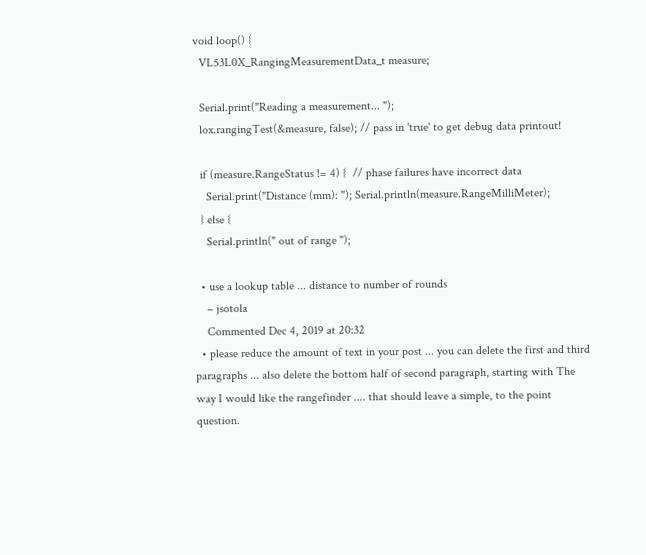void loop() {
  VL53L0X_RangingMeasurementData_t measure;

  Serial.print("Reading a measurement... ");
  lox.rangingTest(&measure, false); // pass in 'true' to get debug data printout!

  if (measure.RangeStatus != 4) {  // phase failures have incorrect data
    Serial.print("Distance (mm): "); Serial.println(measure.RangeMilliMeter);
  } else {
    Serial.println(" out of range ");

  • use a lookup table ... distance to number of rounds
    – jsotola
    Commented Dec 4, 2019 at 20:32
  • please reduce the amount of text in your post ... you can delete the first and third paragraphs ... also delete the bottom half of second paragraph, starting with The way I would like the rangefinder .... that should leave a simple, to the point question.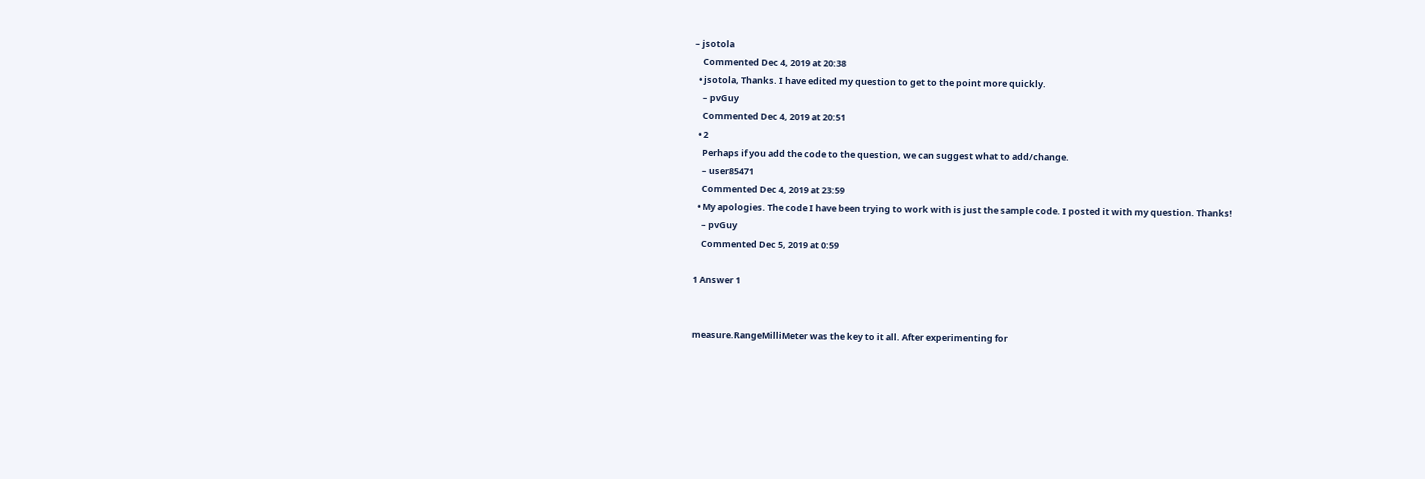– jsotola
    Commented Dec 4, 2019 at 20:38
  • jsotola, Thanks. I have edited my question to get to the point more quickly.
    – pvGuy
    Commented Dec 4, 2019 at 20:51
  • 2
    Perhaps if you add the code to the question, we can suggest what to add/change.
    – user85471
    Commented Dec 4, 2019 at 23:59
  • My apologies. The code I have been trying to work with is just the sample code. I posted it with my question. Thanks!
    – pvGuy
    Commented Dec 5, 2019 at 0:59

1 Answer 1


measure.RangeMilliMeter was the key to it all. After experimenting for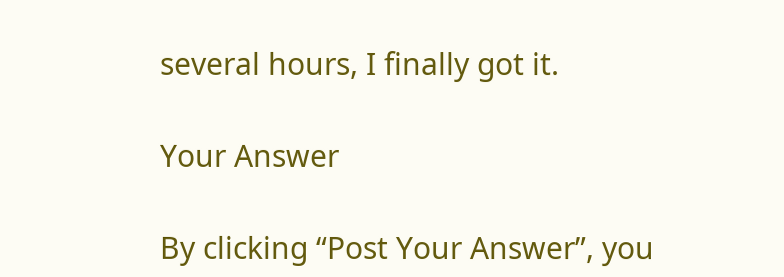several hours, I finally got it.

Your Answer

By clicking “Post Your Answer”, you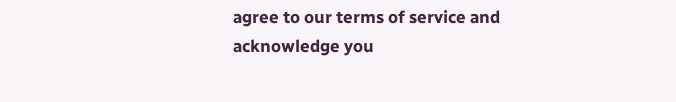agree to our terms of service and acknowledge you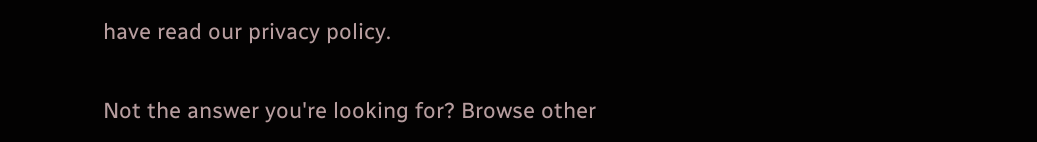have read our privacy policy.

Not the answer you're looking for? Browse other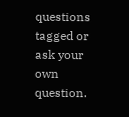questions tagged or ask your own question.